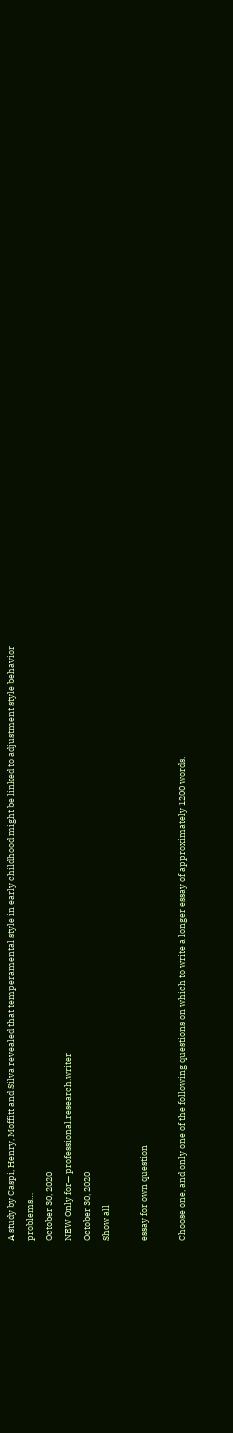A study by Caspi, Henry, Moffitt and Silva revealed that temperamental style in early childhood might be linked to adjustment style behavior problems…
October 30, 2020
NEW Only for— professional.research.writer
October 30, 2020
Show all

essay for own question

Choose one, and only one of the following questions on which to write a longer essay of approximately 1200 words.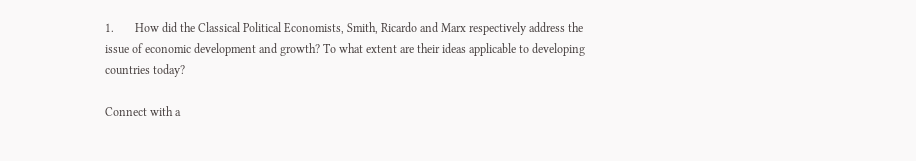1.       How did the Classical Political Economists, Smith, Ricardo and Marx respectively address the issue of economic development and growth? To what extent are their ideas applicable to developing countries today?

Connect with a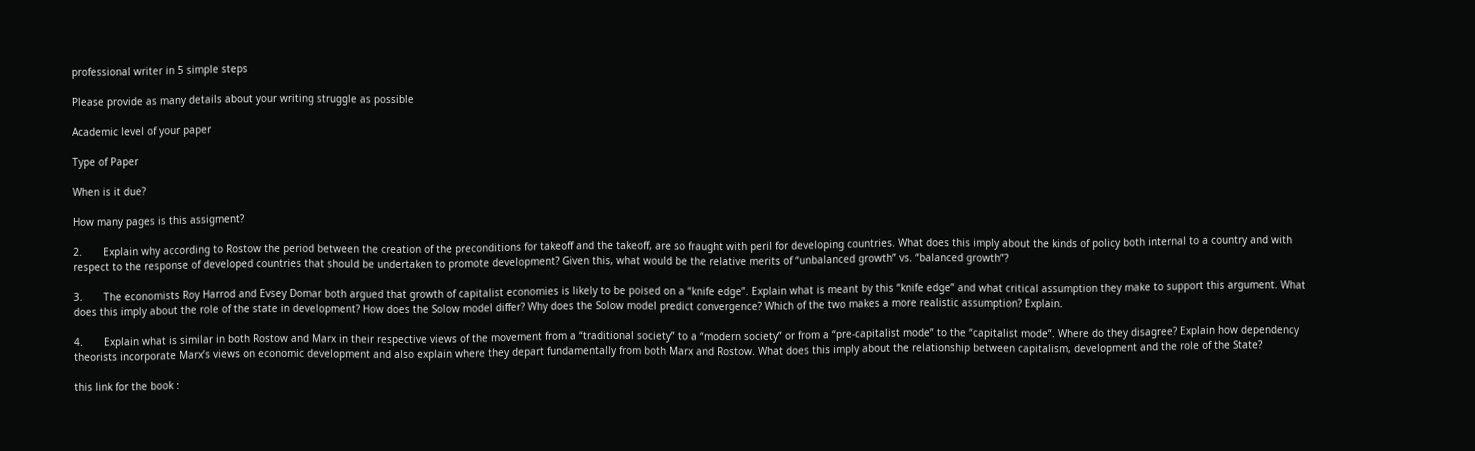professional writer in 5 simple steps

Please provide as many details about your writing struggle as possible

Academic level of your paper

Type of Paper

When is it due?

How many pages is this assigment?

2.       Explain why according to Rostow the period between the creation of the preconditions for takeoff and the takeoff, are so fraught with peril for developing countries. What does this imply about the kinds of policy both internal to a country and with respect to the response of developed countries that should be undertaken to promote development? Given this, what would be the relative merits of “unbalanced growth” vs. “balanced growth”?

3.       The economists Roy Harrod and Evsey Domar both argued that growth of capitalist economies is likely to be poised on a “knife edge”. Explain what is meant by this “knife edge” and what critical assumption they make to support this argument. What does this imply about the role of the state in development? How does the Solow model differ? Why does the Solow model predict convergence? Which of the two makes a more realistic assumption? Explain.

4.       Explain what is similar in both Rostow and Marx in their respective views of the movement from a “traditional society” to a “modern society” or from a “pre-capitalist mode” to the “capitalist mode”. Where do they disagree? Explain how dependency theorists incorporate Marx’s views on economic development and also explain where they depart fundamentally from both Marx and Rostow. What does this imply about the relationship between capitalism, development and the role of the State?

this link for the book :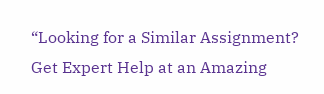“Looking for a Similar Assignment? Get Expert Help at an Amazing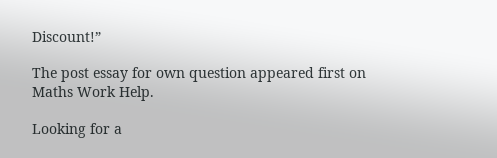Discount!”

The post essay for own question appeared first on Maths Work Help.

Looking for a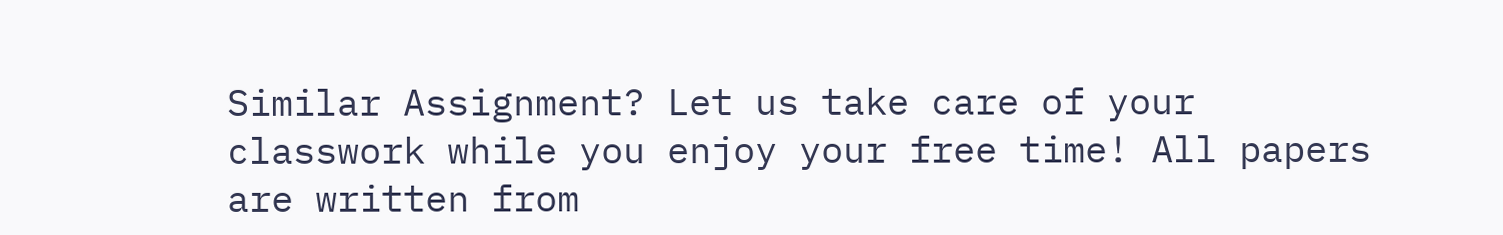Similar Assignment? Let us take care of your classwork while you enjoy your free time! All papers are written from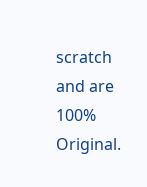scratch and are 100% Original.